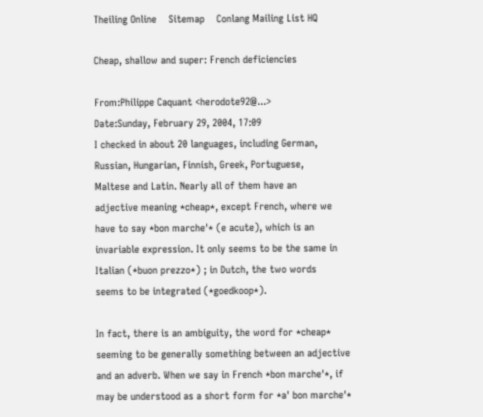Theiling Online    Sitemap    Conlang Mailing List HQ

Cheap, shallow and super: French deficiencies

From:Philippe Caquant <herodote92@...>
Date:Sunday, February 29, 2004, 17:09
I checked in about 20 languages, including German,
Russian, Hungarian, Finnish, Greek, Portuguese,
Maltese and Latin. Nearly all of them have an
adjective meaning *cheap*, except French, where we
have to say *bon marche'* (e acute), which is an
invariable expression. It only seems to be the same in
Italian (*buon prezzo*) ; in Dutch, the two words
seems to be integrated (*goedkoop*).

In fact, there is an ambiguity, the word for *cheap*
seeming to be generally something between an adjective
and an adverb. When we say in French *bon marche'*, if
may be understood as a short form for *a' bon marche'*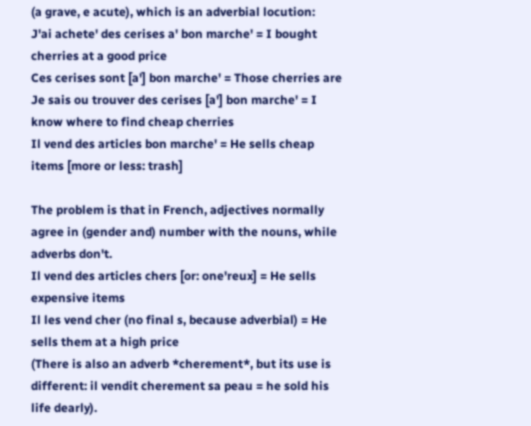(a grave, e acute), which is an adverbial locution:
J'ai achete' des cerises a' bon marche' = I bought
cherries at a good price
Ces cerises sont [a'] bon marche' = Those cherries are
Je sais ou trouver des cerises [a'] bon marche' = I
know where to find cheap cherries
Il vend des articles bon marche' = He sells cheap
items [more or less: trash]

The problem is that in French, adjectives normally
agree in (gender and) number with the nouns, while
adverbs don't.
Il vend des articles chers [or: one'reux] = He sells
expensive items
Il les vend cher (no final s, because adverbial) = He
sells them at a high price
(There is also an adverb *cherement*, but its use is
different: il vendit cherement sa peau = he sold his
life dearly).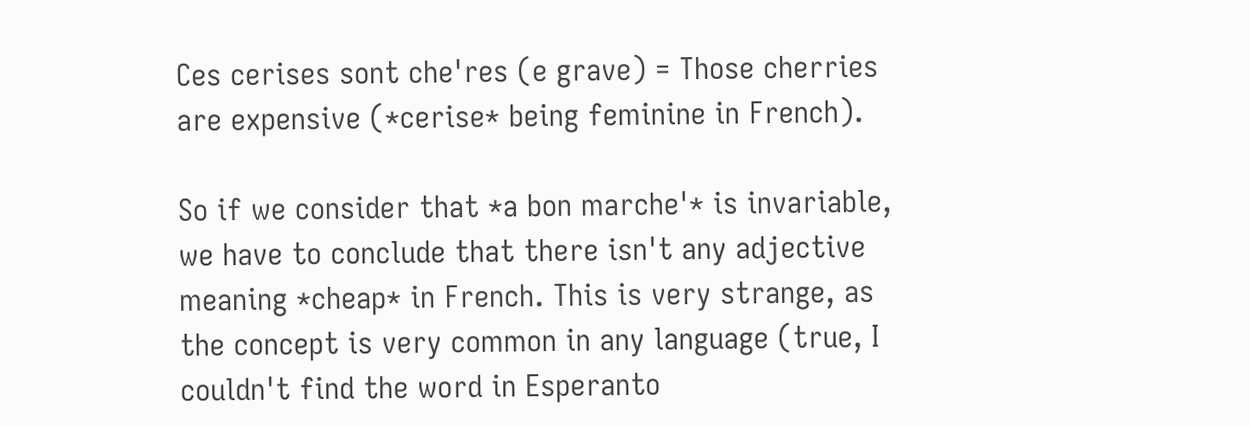Ces cerises sont che'res (e grave) = Those cherries
are expensive (*cerise* being feminine in French).

So if we consider that *a bon marche'* is invariable,
we have to conclude that there isn't any adjective
meaning *cheap* in French. This is very strange, as
the concept is very common in any language (true, I
couldn't find the word in Esperanto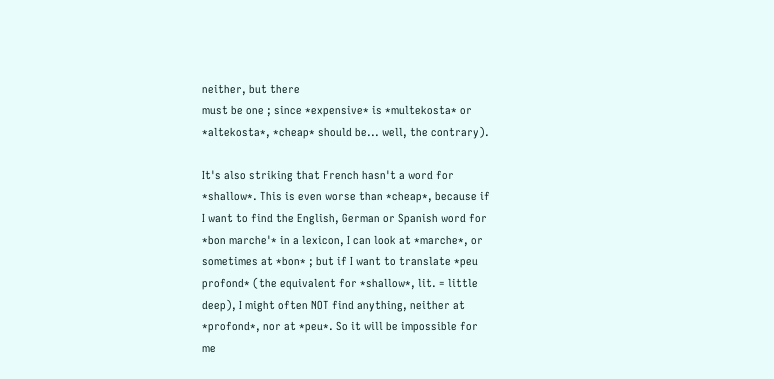neither, but there
must be one ; since *expensive* is *multekosta* or
*altekosta*, *cheap* should be... well, the contrary).

It's also striking that French hasn't a word for
*shallow*. This is even worse than *cheap*, because if
I want to find the English, German or Spanish word for
*bon marche'* in a lexicon, I can look at *marche*, or
sometimes at *bon* ; but if I want to translate *peu
profond* (the equivalent for *shallow*, lit. = little
deep), I might often NOT find anything, neither at
*profond*, nor at *peu*. So it will be impossible for
me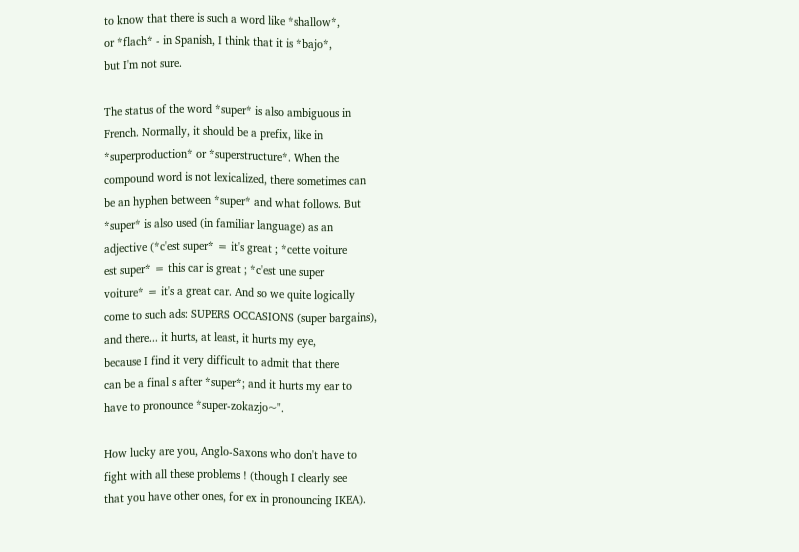to know that there is such a word like *shallow*,
or *flach* - in Spanish, I think that it is *bajo*,
but I'm not sure.

The status of the word *super* is also ambiguous in
French. Normally, it should be a prefix, like in
*superproduction* or *superstructure*. When the
compound word is not lexicalized, there sometimes can
be an hyphen between *super* and what follows. But
*super* is also used (in familiar language) as an
adjective (*c'est super* = it's great ; *cette voiture
est super* = this car is great ; *c'est une super
voiture* = it's a great car. And so we quite logically
come to such ads: SUPERS OCCASIONS (super bargains),
and there... it hurts, at least, it hurts my eye,
because I find it very difficult to admit that there
can be a final s after *super*; and it hurts my ear to
have to pronounce *super-zokazjo~".

How lucky are you, Anglo-Saxons who don't have to
fight with all these problems ! (though I clearly see
that you have other ones, for ex in pronouncing IKEA).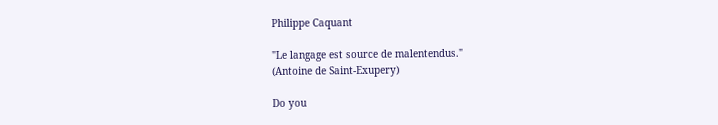Philippe Caquant

"Le langage est source de malentendus."
(Antoine de Saint-Exupery)

Do you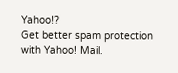Yahoo!?
Get better spam protection with Yahoo! Mail.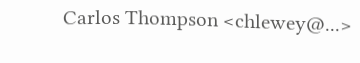Carlos Thompson <chlewey@...>